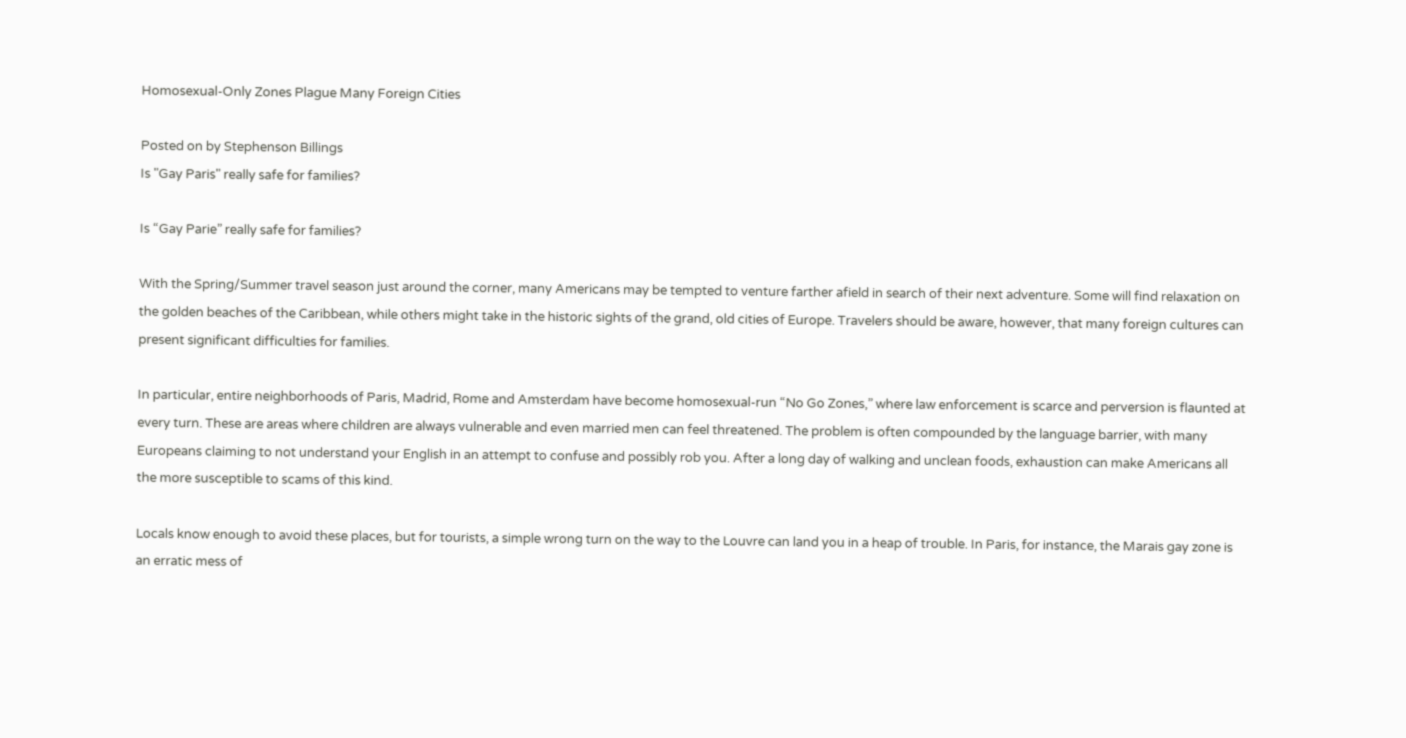Homosexual-Only Zones Plague Many Foreign Cities

Posted on by Stephenson Billings
Is "Gay Paris" really safe for families?

Is “Gay Parie” really safe for families?

With the Spring/Summer travel season just around the corner, many Americans may be tempted to venture farther afield in search of their next adventure. Some will find relaxation on the golden beaches of the Caribbean, while others might take in the historic sights of the grand, old cities of Europe. Travelers should be aware, however, that many foreign cultures can present significant difficulties for families.

In particular, entire neighborhoods of Paris, Madrid, Rome and Amsterdam have become homosexual-run “No Go Zones,” where law enforcement is scarce and perversion is flaunted at every turn. These are areas where children are always vulnerable and even married men can feel threatened. The problem is often compounded by the language barrier, with many Europeans claiming to not understand your English in an attempt to confuse and possibly rob you. After a long day of walking and unclean foods, exhaustion can make Americans all the more susceptible to scams of this kind.

Locals know enough to avoid these places, but for tourists, a simple wrong turn on the way to the Louvre can land you in a heap of trouble. In Paris, for instance, the Marais gay zone is an erratic mess of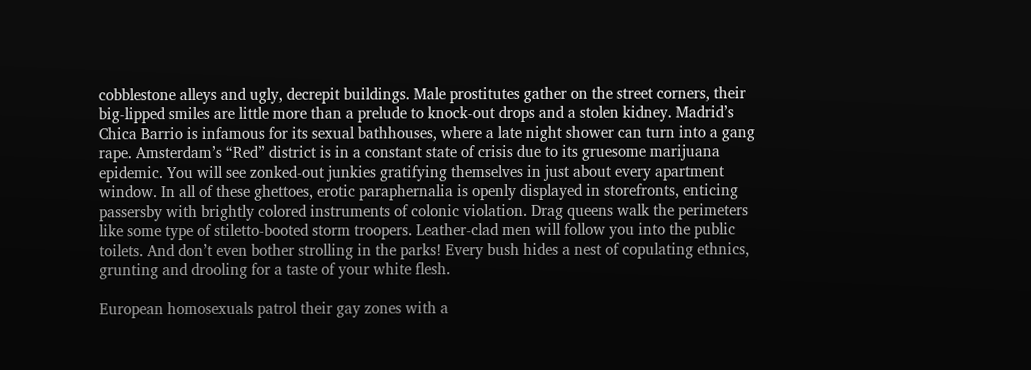cobblestone alleys and ugly, decrepit buildings. Male prostitutes gather on the street corners, their big-lipped smiles are little more than a prelude to knock-out drops and a stolen kidney. Madrid’s Chica Barrio is infamous for its sexual bathhouses, where a late night shower can turn into a gang rape. Amsterdam’s “Red” district is in a constant state of crisis due to its gruesome marijuana epidemic. You will see zonked-out junkies gratifying themselves in just about every apartment window. In all of these ghettoes, erotic paraphernalia is openly displayed in storefronts, enticing passersby with brightly colored instruments of colonic violation. Drag queens walk the perimeters like some type of stiletto-booted storm troopers. Leather-clad men will follow you into the public toilets. And don’t even bother strolling in the parks! Every bush hides a nest of copulating ethnics, grunting and drooling for a taste of your white flesh.

European homosexuals patrol their gay zones with a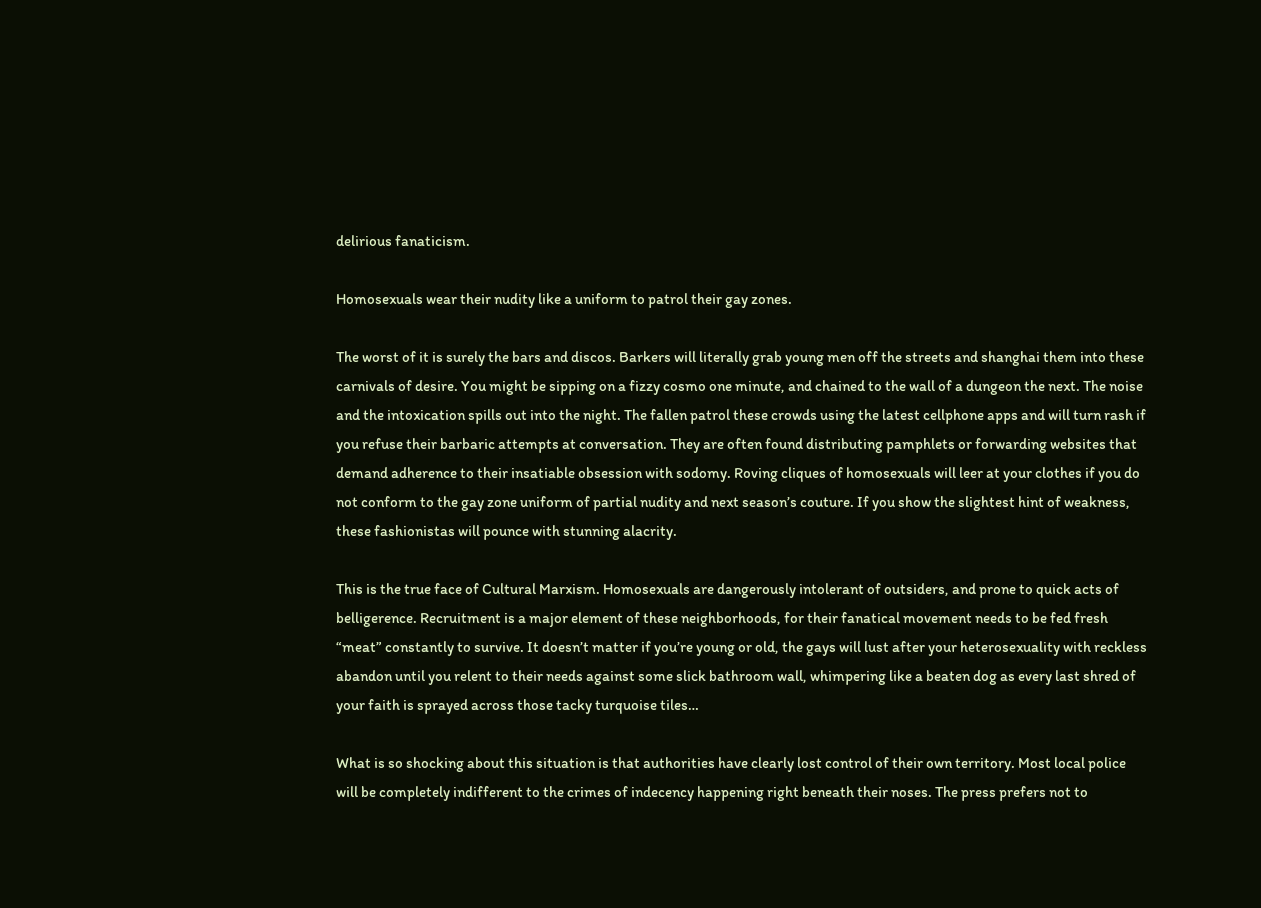delirious fanaticism.

Homosexuals wear their nudity like a uniform to patrol their gay zones.

The worst of it is surely the bars and discos. Barkers will literally grab young men off the streets and shanghai them into these carnivals of desire. You might be sipping on a fizzy cosmo one minute, and chained to the wall of a dungeon the next. The noise and the intoxication spills out into the night. The fallen patrol these crowds using the latest cellphone apps and will turn rash if you refuse their barbaric attempts at conversation. They are often found distributing pamphlets or forwarding websites that demand adherence to their insatiable obsession with sodomy. Roving cliques of homosexuals will leer at your clothes if you do not conform to the gay zone uniform of partial nudity and next season’s couture. If you show the slightest hint of weakness, these fashionistas will pounce with stunning alacrity.

This is the true face of Cultural Marxism. Homosexuals are dangerously intolerant of outsiders, and prone to quick acts of belligerence. Recruitment is a major element of these neighborhoods, for their fanatical movement needs to be fed fresh “meat” constantly to survive. It doesn’t matter if you’re young or old, the gays will lust after your heterosexuality with reckless abandon until you relent to their needs against some slick bathroom wall, whimpering like a beaten dog as every last shred of your faith is sprayed across those tacky turquoise tiles…

What is so shocking about this situation is that authorities have clearly lost control of their own territory. Most local police will be completely indifferent to the crimes of indecency happening right beneath their noses. The press prefers not to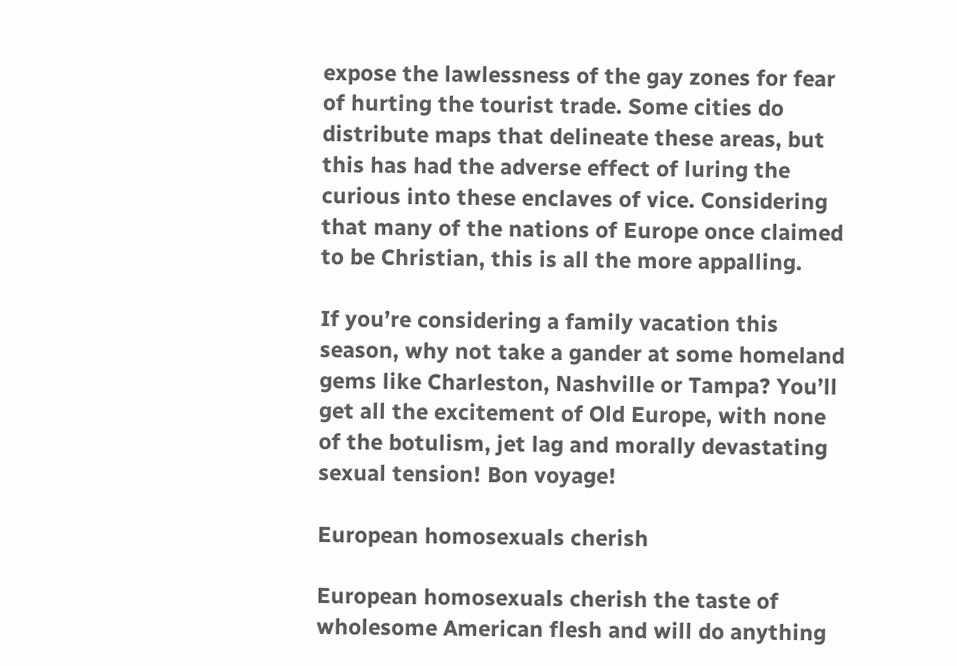expose the lawlessness of the gay zones for fear of hurting the tourist trade. Some cities do distribute maps that delineate these areas, but this has had the adverse effect of luring the curious into these enclaves of vice. Considering that many of the nations of Europe once claimed to be Christian, this is all the more appalling.

If you’re considering a family vacation this season, why not take a gander at some homeland gems like Charleston, Nashville or Tampa? You’ll get all the excitement of Old Europe, with none of the botulism, jet lag and morally devastating sexual tension! Bon voyage!

European homosexuals cherish

European homosexuals cherish the taste of wholesome American flesh and will do anything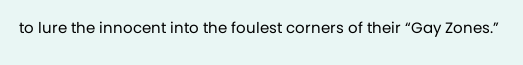to lure the innocent into the foulest corners of their “Gay Zones.”